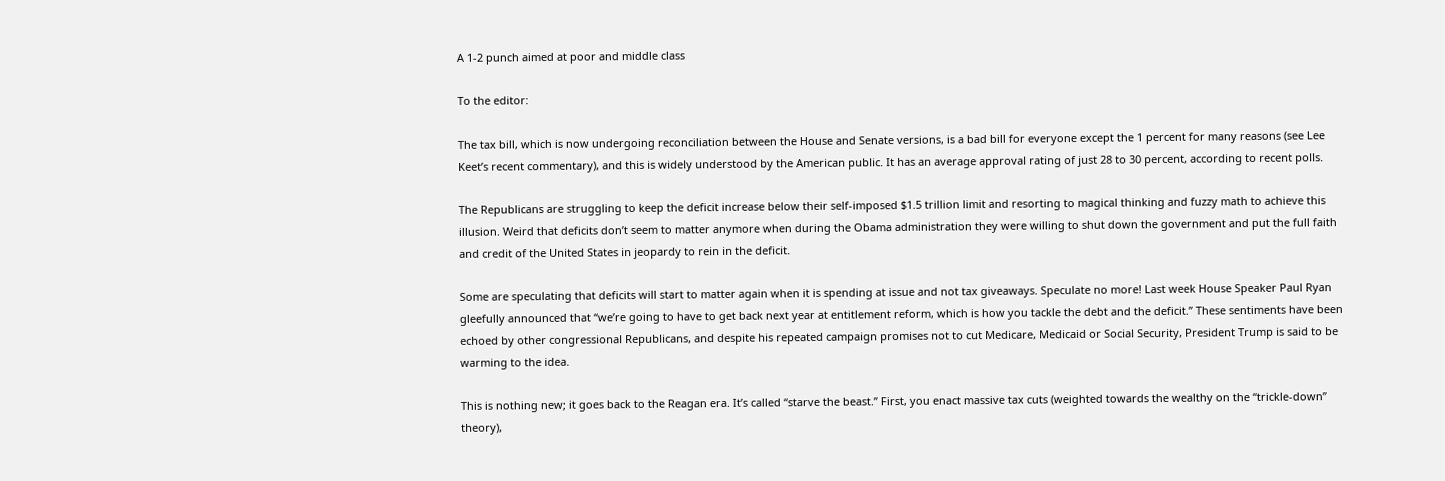A 1-2 punch aimed at poor and middle class

To the editor:

The tax bill, which is now undergoing reconciliation between the House and Senate versions, is a bad bill for everyone except the 1 percent for many reasons (see Lee Keet’s recent commentary), and this is widely understood by the American public. It has an average approval rating of just 28 to 30 percent, according to recent polls.

The Republicans are struggling to keep the deficit increase below their self-imposed $1.5 trillion limit and resorting to magical thinking and fuzzy math to achieve this illusion. Weird that deficits don’t seem to matter anymore when during the Obama administration they were willing to shut down the government and put the full faith and credit of the United States in jeopardy to rein in the deficit.

Some are speculating that deficits will start to matter again when it is spending at issue and not tax giveaways. Speculate no more! Last week House Speaker Paul Ryan gleefully announced that “we’re going to have to get back next year at entitlement reform, which is how you tackle the debt and the deficit.” These sentiments have been echoed by other congressional Republicans, and despite his repeated campaign promises not to cut Medicare, Medicaid or Social Security, President Trump is said to be warming to the idea.

This is nothing new; it goes back to the Reagan era. It’s called “starve the beast.” First, you enact massive tax cuts (weighted towards the wealthy on the “trickle-down” theory),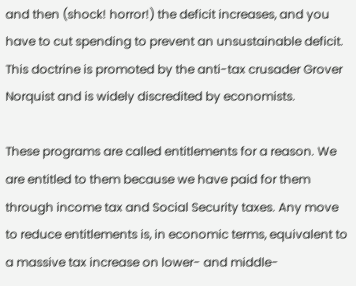and then (shock! horror!) the deficit increases, and you have to cut spending to prevent an unsustainable deficit. This doctrine is promoted by the anti-tax crusader Grover Norquist and is widely discredited by economists.

These programs are called entitlements for a reason. We are entitled to them because we have paid for them through income tax and Social Security taxes. Any move to reduce entitlements is, in economic terms, equivalent to a massive tax increase on lower- and middle-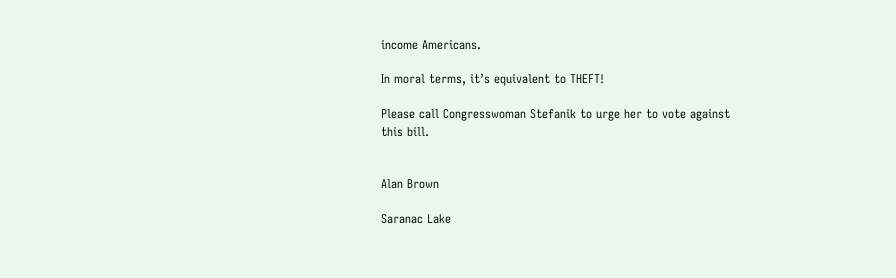income Americans.

In moral terms, it’s equivalent to THEFT!

Please call Congresswoman Stefanik to urge her to vote against this bill.


Alan Brown

Saranac Lake